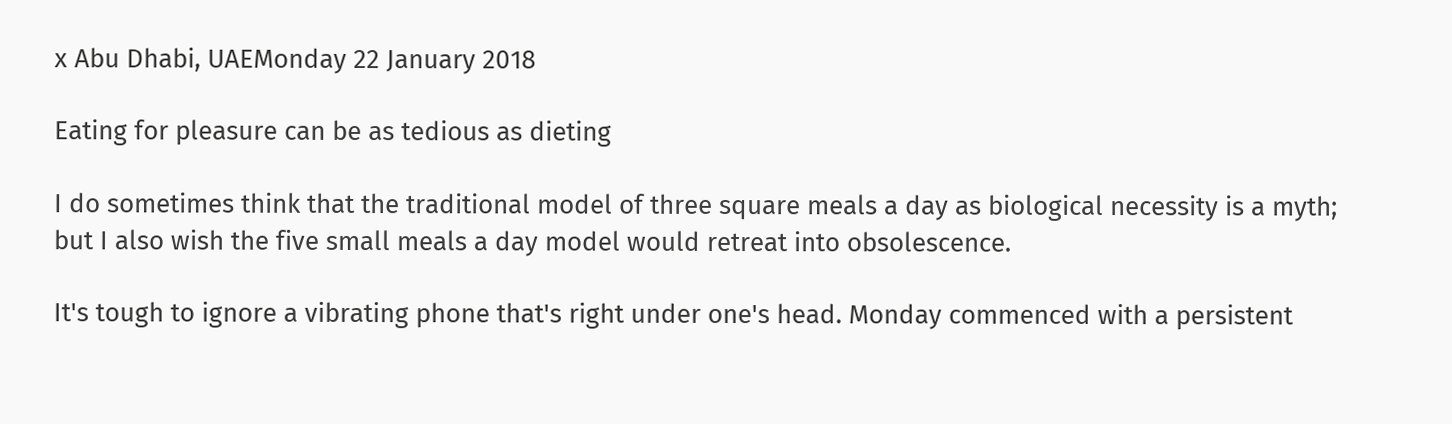x Abu Dhabi, UAEMonday 22 January 2018

Eating for pleasure can be as tedious as dieting

I do sometimes think that the traditional model of three square meals a day as biological necessity is a myth; but I also wish the five small meals a day model would retreat into obsolescence.

It's tough to ignore a vibrating phone that's right under one's head. Monday commenced with a persistent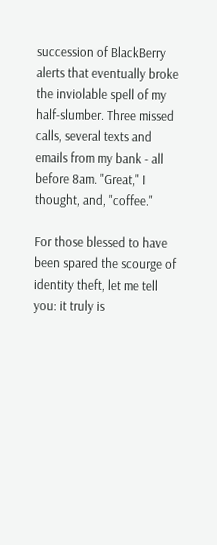succession of BlackBerry alerts that eventually broke the inviolable spell of my half-slumber. Three missed calls, several texts and emails from my bank - all before 8am. "Great," I thought, and, "coffee."

For those blessed to have been spared the scourge of identity theft, let me tell you: it truly is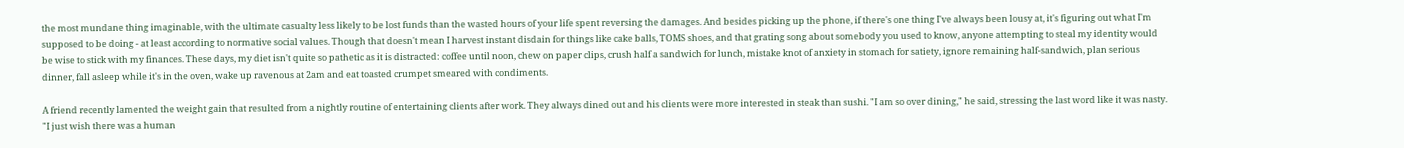the most mundane thing imaginable, with the ultimate casualty less likely to be lost funds than the wasted hours of your life spent reversing the damages. And besides picking up the phone, if there's one thing I've always been lousy at, it's figuring out what I'm supposed to be doing - at least according to normative social values. Though that doesn't mean I harvest instant disdain for things like cake balls, TOMS shoes, and that grating song about somebody you used to know, anyone attempting to steal my identity would be wise to stick with my finances. These days, my diet isn't quite so pathetic as it is distracted: coffee until noon, chew on paper clips, crush half a sandwich for lunch, mistake knot of anxiety in stomach for satiety, ignore remaining half-sandwich, plan serious dinner, fall asleep while it's in the oven, wake up ravenous at 2am and eat toasted crumpet smeared with condiments.

A friend recently lamented the weight gain that resulted from a nightly routine of entertaining clients after work. They always dined out and his clients were more interested in steak than sushi. "I am so over dining," he said, stressing the last word like it was nasty. "I just wish there was a human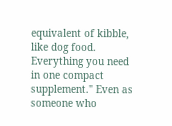equivalent of kibble, like dog food. Everything you need in one compact supplement." Even as someone who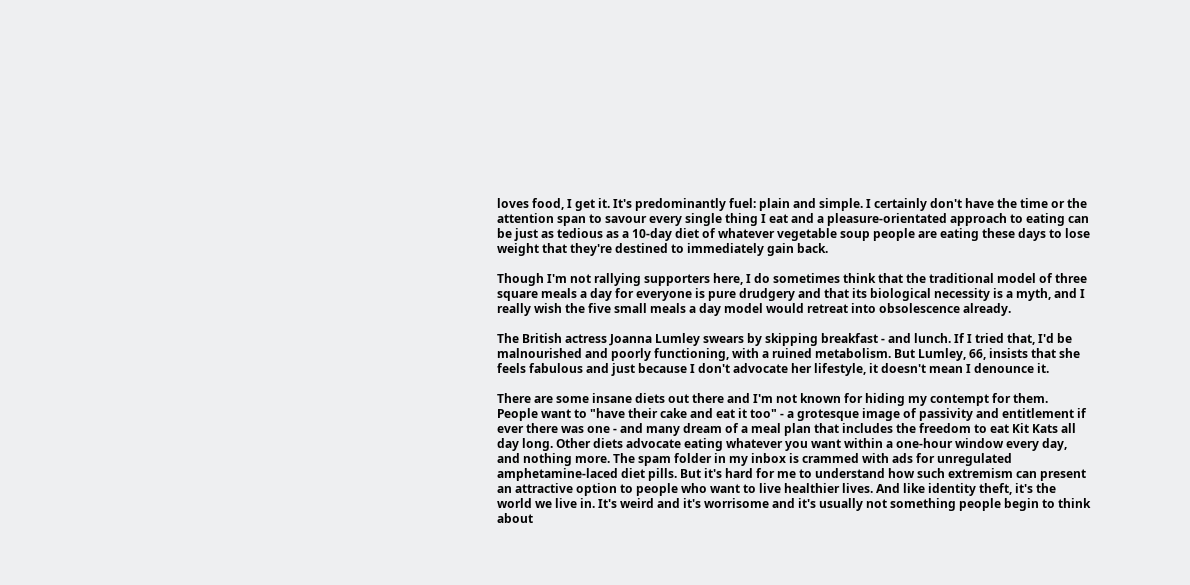loves food, I get it. It's predominantly fuel: plain and simple. I certainly don't have the time or the attention span to savour every single thing I eat and a pleasure-orientated approach to eating can be just as tedious as a 10-day diet of whatever vegetable soup people are eating these days to lose weight that they're destined to immediately gain back.

Though I'm not rallying supporters here, I do sometimes think that the traditional model of three square meals a day for everyone is pure drudgery and that its biological necessity is a myth, and I really wish the five small meals a day model would retreat into obsolescence already.

The British actress Joanna Lumley swears by skipping breakfast - and lunch. If I tried that, I'd be malnourished and poorly functioning, with a ruined metabolism. But Lumley, 66, insists that she feels fabulous and just because I don't advocate her lifestyle, it doesn't mean I denounce it.

There are some insane diets out there and I'm not known for hiding my contempt for them. People want to "have their cake and eat it too" - a grotesque image of passivity and entitlement if ever there was one - and many dream of a meal plan that includes the freedom to eat Kit Kats all day long. Other diets advocate eating whatever you want within a one-hour window every day, and nothing more. The spam folder in my inbox is crammed with ads for unregulated amphetamine-laced diet pills. But it's hard for me to understand how such extremism can present an attractive option to people who want to live healthier lives. And like identity theft, it's the world we live in. It's weird and it's worrisome and it's usually not something people begin to think about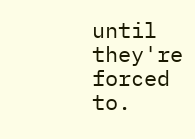until they're forced to.